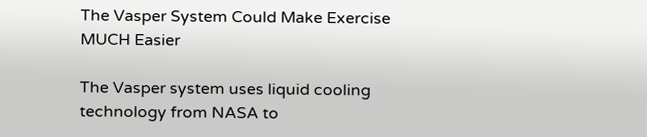The Vasper System Could Make Exercise MUCH Easier

The Vasper system uses liquid cooling technology from NASA to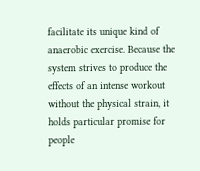facilitate its unique kind of anaerobic exercise. Because the system strives to produce the effects of an intense workout without the physical strain, it holds particular promise for people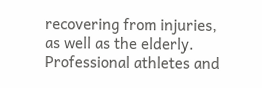recovering from injuries, as well as the elderly. Professional athletes and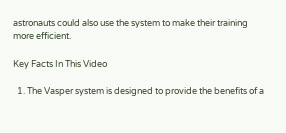astronauts could also use the system to make their training more efficient.

Key Facts In This Video

  1. The Vasper system is designed to provide the benefits of a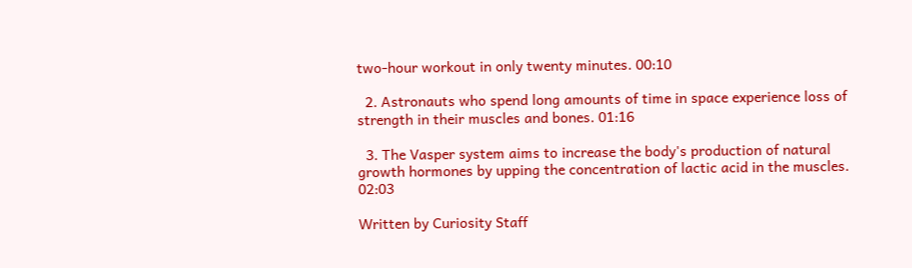two-hour workout in only twenty minutes. 00:10

  2. Astronauts who spend long amounts of time in space experience loss of strength in their muscles and bones. 01:16

  3. The Vasper system aims to increase the body's production of natural growth hormones by upping the concentration of lactic acid in the muscles. 02:03

Written by Curiosity Staff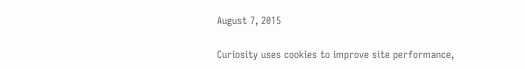August 7, 2015

Curiosity uses cookies to improve site performance,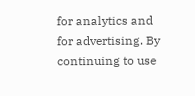for analytics and for advertising. By continuing to use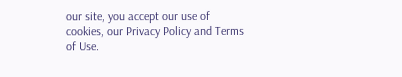our site, you accept our use of cookies, our Privacy Policy and Terms of Use.